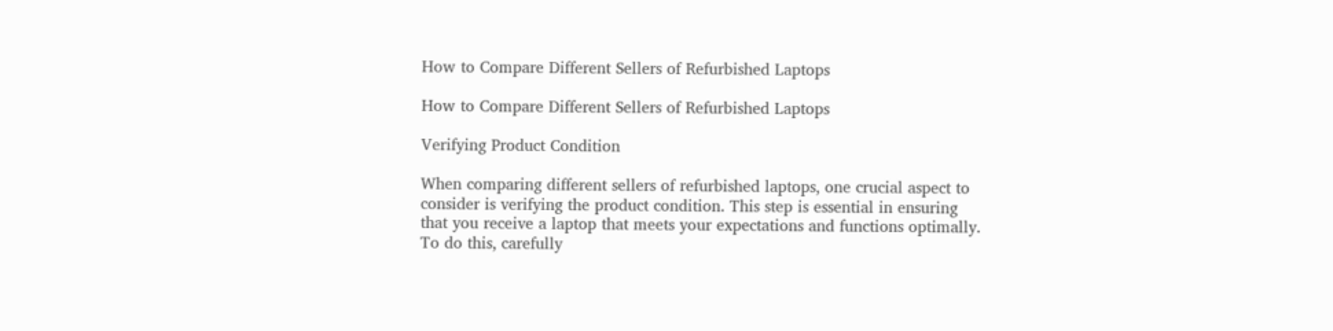How to Compare Different Sellers of Refurbished Laptops

How to Compare Different Sellers of Refurbished Laptops

Verifying Product Condition

When comparing different sellers of refurbished laptops, one crucial aspect to consider is verifying the product condition. This step is essential in ensuring that you receive a laptop that meets your expectations and functions optimally. To do this, carefully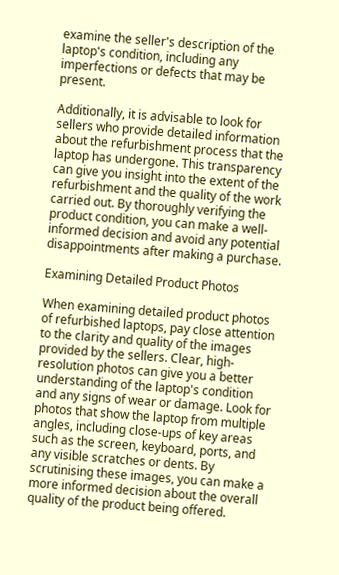examine the seller's description of the laptop's condition, including any imperfections or defects that may be present.

Additionally, it is advisable to look for sellers who provide detailed information about the refurbishment process that the laptop has undergone. This transparency can give you insight into the extent of the refurbishment and the quality of the work carried out. By thoroughly verifying the product condition, you can make a well-informed decision and avoid any potential disappointments after making a purchase.

Examining Detailed Product Photos

When examining detailed product photos of refurbished laptops, pay close attention to the clarity and quality of the images provided by the sellers. Clear, high-resolution photos can give you a better understanding of the laptop's condition and any signs of wear or damage. Look for photos that show the laptop from multiple angles, including close-ups of key areas such as the screen, keyboard, ports, and any visible scratches or dents. By scrutinising these images, you can make a more informed decision about the overall quality of the product being offered.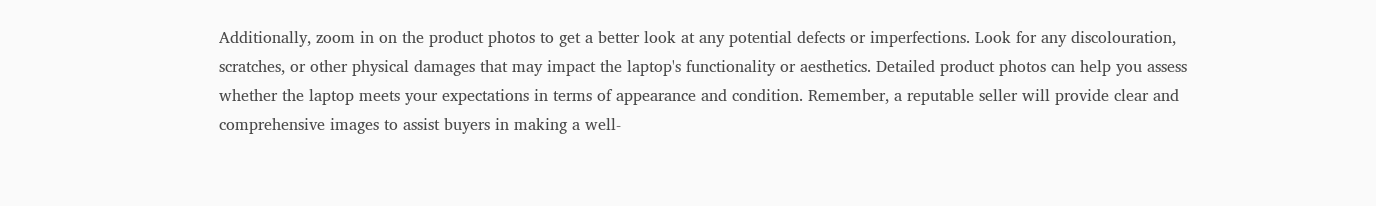Additionally, zoom in on the product photos to get a better look at any potential defects or imperfections. Look for any discolouration, scratches, or other physical damages that may impact the laptop's functionality or aesthetics. Detailed product photos can help you assess whether the laptop meets your expectations in terms of appearance and condition. Remember, a reputable seller will provide clear and comprehensive images to assist buyers in making a well-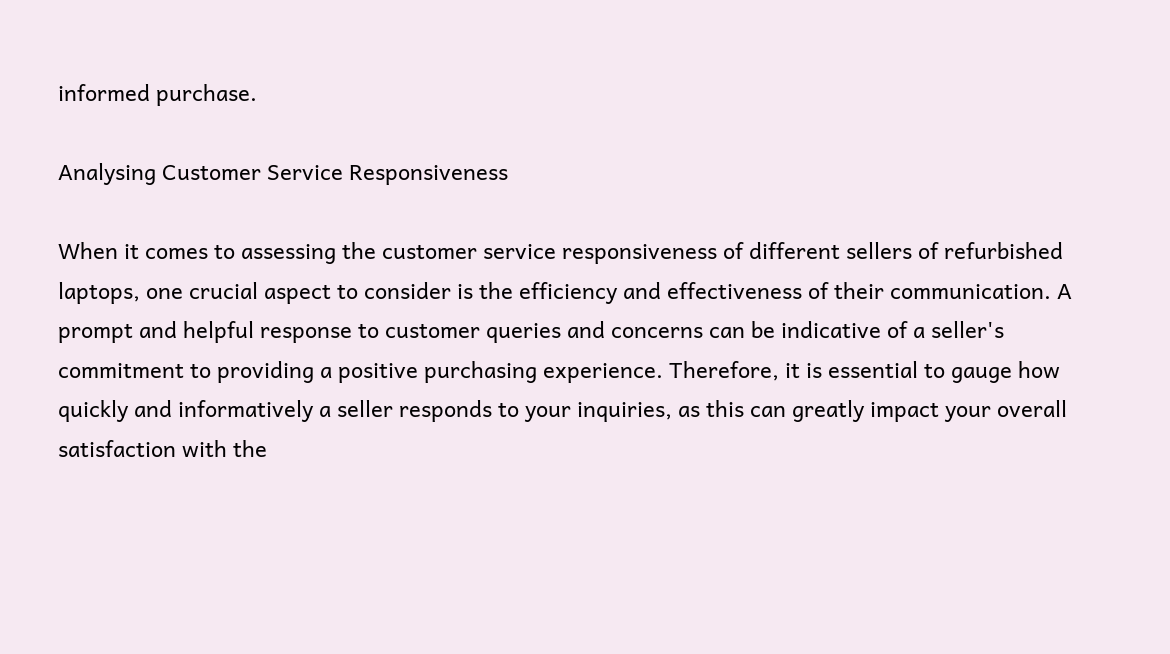informed purchase.

Analysing Customer Service Responsiveness

When it comes to assessing the customer service responsiveness of different sellers of refurbished laptops, one crucial aspect to consider is the efficiency and effectiveness of their communication. A prompt and helpful response to customer queries and concerns can be indicative of a seller's commitment to providing a positive purchasing experience. Therefore, it is essential to gauge how quickly and informatively a seller responds to your inquiries, as this can greatly impact your overall satisfaction with the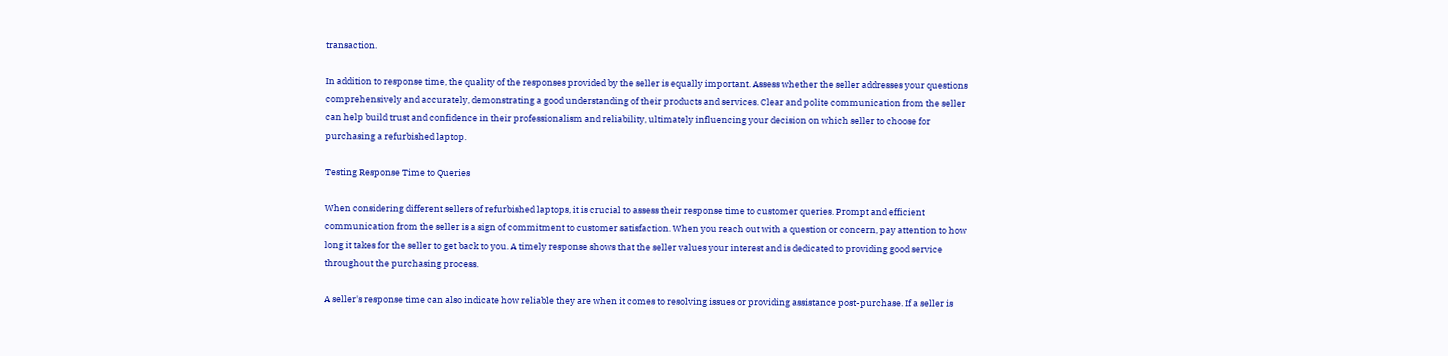transaction.

In addition to response time, the quality of the responses provided by the seller is equally important. Assess whether the seller addresses your questions comprehensively and accurately, demonstrating a good understanding of their products and services. Clear and polite communication from the seller can help build trust and confidence in their professionalism and reliability, ultimately influencing your decision on which seller to choose for purchasing a refurbished laptop.

Testing Response Time to Queries

When considering different sellers of refurbished laptops, it is crucial to assess their response time to customer queries. Prompt and efficient communication from the seller is a sign of commitment to customer satisfaction. When you reach out with a question or concern, pay attention to how long it takes for the seller to get back to you. A timely response shows that the seller values your interest and is dedicated to providing good service throughout the purchasing process.

A seller's response time can also indicate how reliable they are when it comes to resolving issues or providing assistance post-purchase. If a seller is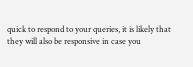quick to respond to your queries, it is likely that they will also be responsive in case you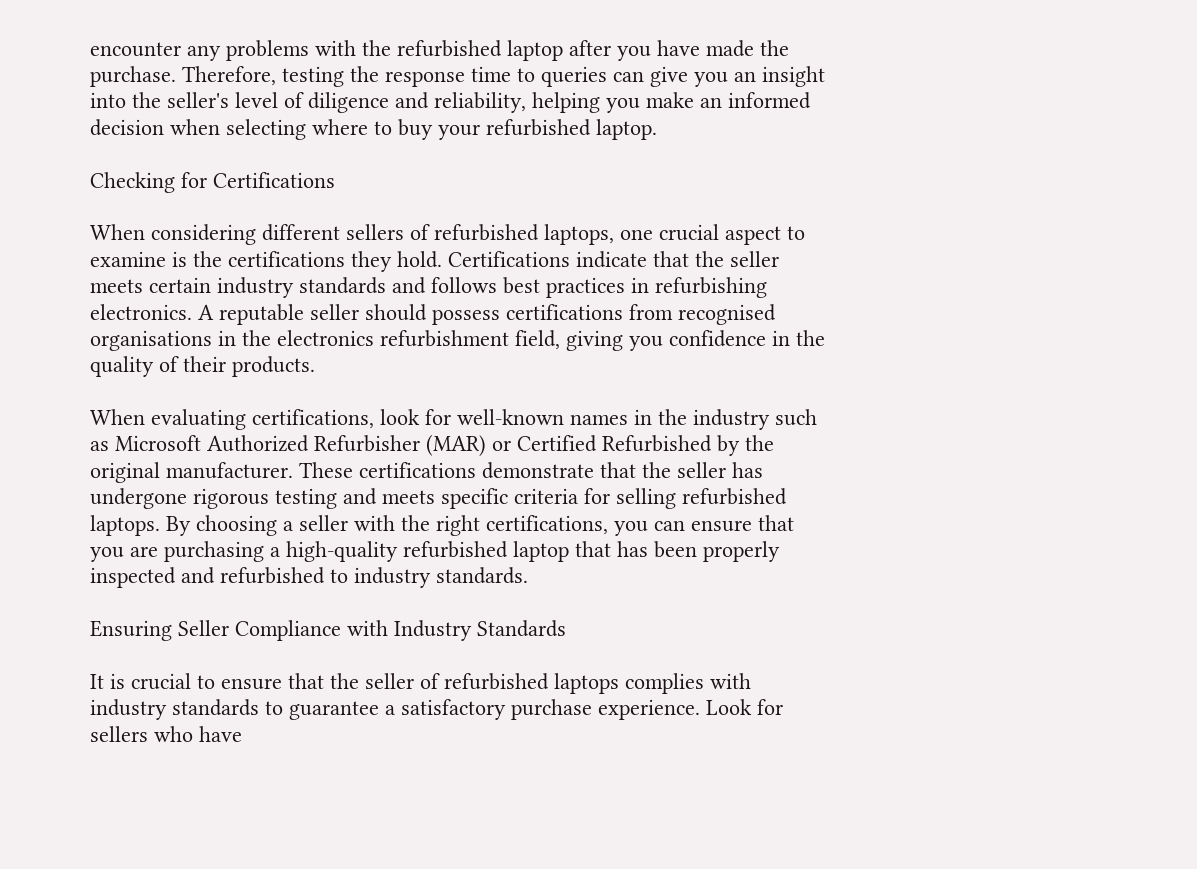encounter any problems with the refurbished laptop after you have made the purchase. Therefore, testing the response time to queries can give you an insight into the seller's level of diligence and reliability, helping you make an informed decision when selecting where to buy your refurbished laptop.

Checking for Certifications

When considering different sellers of refurbished laptops, one crucial aspect to examine is the certifications they hold. Certifications indicate that the seller meets certain industry standards and follows best practices in refurbishing electronics. A reputable seller should possess certifications from recognised organisations in the electronics refurbishment field, giving you confidence in the quality of their products.

When evaluating certifications, look for well-known names in the industry such as Microsoft Authorized Refurbisher (MAR) or Certified Refurbished by the original manufacturer. These certifications demonstrate that the seller has undergone rigorous testing and meets specific criteria for selling refurbished laptops. By choosing a seller with the right certifications, you can ensure that you are purchasing a high-quality refurbished laptop that has been properly inspected and refurbished to industry standards.

Ensuring Seller Compliance with Industry Standards

It is crucial to ensure that the seller of refurbished laptops complies with industry standards to guarantee a satisfactory purchase experience. Look for sellers who have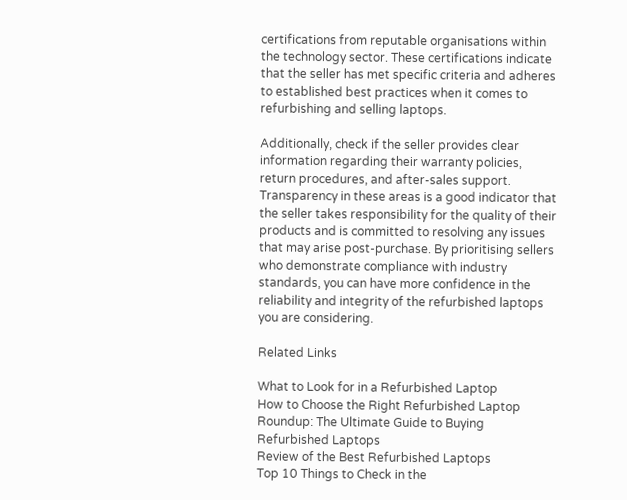certifications from reputable organisations within the technology sector. These certifications indicate that the seller has met specific criteria and adheres to established best practices when it comes to refurbishing and selling laptops.

Additionally, check if the seller provides clear information regarding their warranty policies, return procedures, and after-sales support. Transparency in these areas is a good indicator that the seller takes responsibility for the quality of their products and is committed to resolving any issues that may arise post-purchase. By prioritising sellers who demonstrate compliance with industry standards, you can have more confidence in the reliability and integrity of the refurbished laptops you are considering.

Related Links

What to Look for in a Refurbished Laptop
How to Choose the Right Refurbished Laptop
Roundup: The Ultimate Guide to Buying Refurbished Laptops
Review of the Best Refurbished Laptops
Top 10 Things to Check in the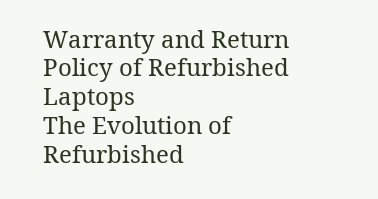Warranty and Return Policy of Refurbished Laptops
The Evolution of Refurbished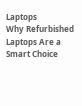Laptops
Why Refurbished Laptops Are a Smart Choice